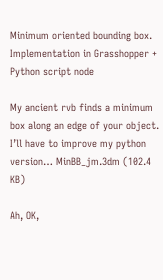Minimum oriented bounding box. Implementation in Grasshopper + Python script node

My ancient rvb finds a minimum box along an edge of your object. I’ll have to improve my python version… MinBB_jm.3dm (102.4 KB)

Ah, OK,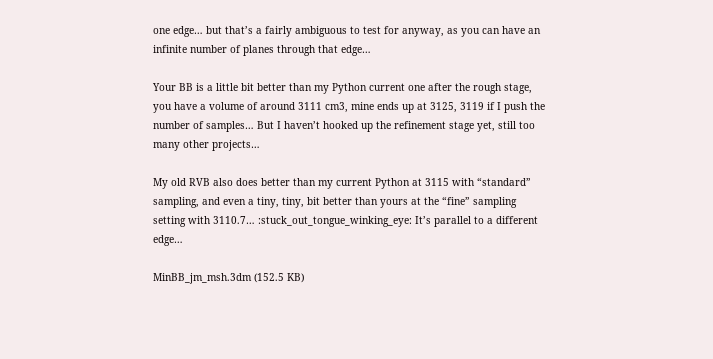one edge… but that’s a fairly ambiguous to test for anyway, as you can have an infinite number of planes through that edge…

Your BB is a little bit better than my Python current one after the rough stage, you have a volume of around 3111 cm3, mine ends up at 3125, 3119 if I push the number of samples… But I haven’t hooked up the refinement stage yet, still too many other projects…

My old RVB also does better than my current Python at 3115 with “standard” sampling, and even a tiny, tiny, bit better than yours at the “fine” sampling setting with 3110.7… :stuck_out_tongue_winking_eye: It’s parallel to a different edge…

MinBB_jm_msh.3dm (152.5 KB)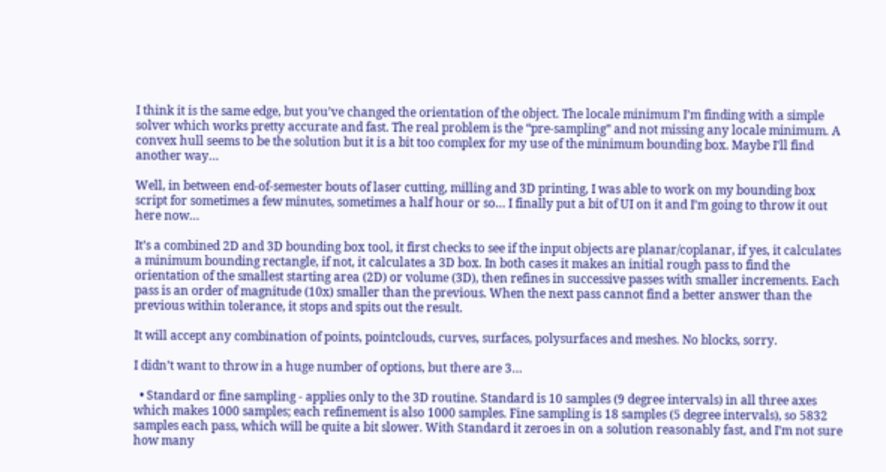I think it is the same edge, but you’ve changed the orientation of the object. The locale minimum I’m finding with a simple solver which works pretty accurate and fast. The real problem is the “pre-sampling” and not missing any locale minimum. A convex hull seems to be the solution but it is a bit too complex for my use of the minimum bounding box. Maybe I’ll find another way…

Well, in between end-of-semester bouts of laser cutting, milling and 3D printing, I was able to work on my bounding box script for sometimes a few minutes, sometimes a half hour or so… I finally put a bit of UI on it and I’m going to throw it out here now…

It’s a combined 2D and 3D bounding box tool, it first checks to see if the input objects are planar/coplanar, if yes, it calculates a minimum bounding rectangle, if not, it calculates a 3D box. In both cases it makes an initial rough pass to find the orientation of the smallest starting area (2D) or volume (3D), then refines in successive passes with smaller increments. Each pass is an order of magnitude (10x) smaller than the previous. When the next pass cannot find a better answer than the previous within tolerance, it stops and spits out the result.

It will accept any combination of points, pointclouds, curves, surfaces, polysurfaces and meshes. No blocks, sorry.

I didn’t want to throw in a huge number of options, but there are 3…

  • Standard or fine sampling - applies only to the 3D routine. Standard is 10 samples (9 degree intervals) in all three axes which makes 1000 samples; each refinement is also 1000 samples. Fine sampling is 18 samples (5 degree intervals), so 5832 samples each pass, which will be quite a bit slower. With Standard it zeroes in on a solution reasonably fast, and I’m not sure how many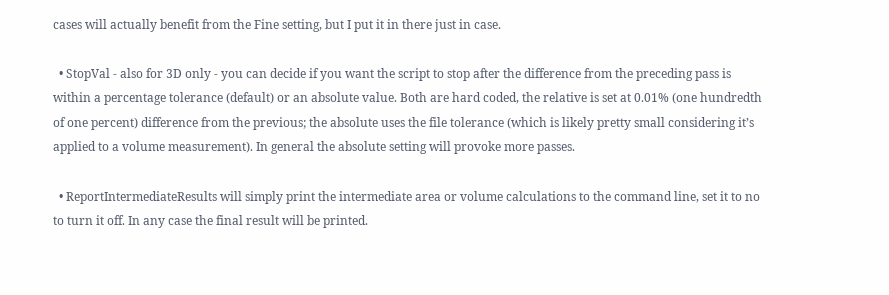cases will actually benefit from the Fine setting, but I put it in there just in case.

  • StopVal - also for 3D only - you can decide if you want the script to stop after the difference from the preceding pass is within a percentage tolerance (default) or an absolute value. Both are hard coded, the relative is set at 0.01% (one hundredth of one percent) difference from the previous; the absolute uses the file tolerance (which is likely pretty small considering it’s applied to a volume measurement). In general the absolute setting will provoke more passes.

  • ReportIntermediateResults will simply print the intermediate area or volume calculations to the command line, set it to no to turn it off. In any case the final result will be printed.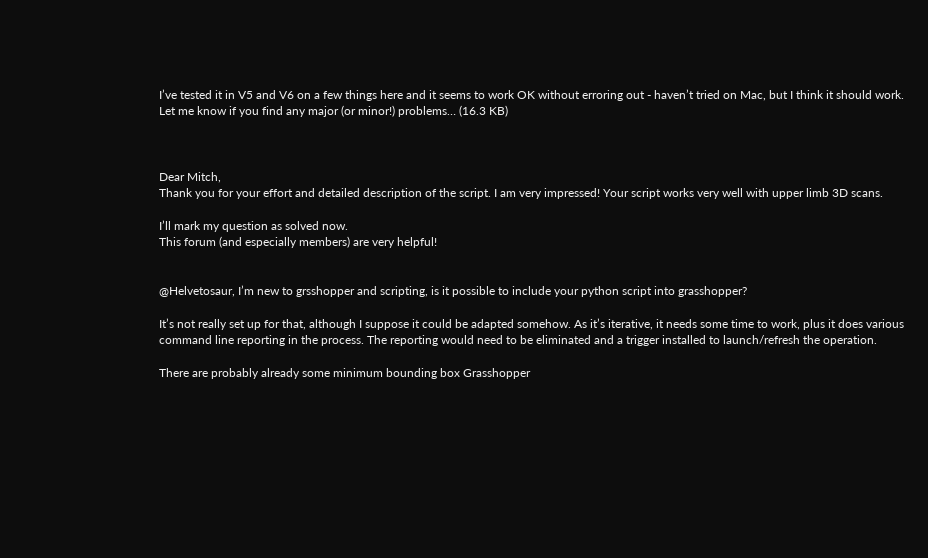I’ve tested it in V5 and V6 on a few things here and it seems to work OK without erroring out - haven’t tried on Mac, but I think it should work. Let me know if you find any major (or minor!) problems… (16.3 KB)



Dear Mitch,
Thank you for your effort and detailed description of the script. I am very impressed! Your script works very well with upper limb 3D scans.

I’ll mark my question as solved now.
This forum (and especially members) are very helpful!


@Helvetosaur, I’m new to grsshopper and scripting, is it possible to include your python script into grasshopper?

It’s not really set up for that, although I suppose it could be adapted somehow. As it’s iterative, it needs some time to work, plus it does various command line reporting in the process. The reporting would need to be eliminated and a trigger installed to launch/refresh the operation.

There are probably already some minimum bounding box Grasshopper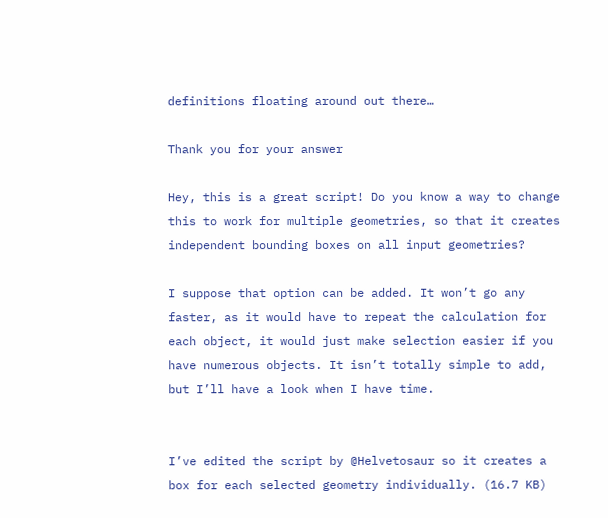definitions floating around out there…

Thank you for your answer

Hey, this is a great script! Do you know a way to change this to work for multiple geometries, so that it creates independent bounding boxes on all input geometries?

I suppose that option can be added. It won’t go any faster, as it would have to repeat the calculation for each object, it would just make selection easier if you have numerous objects. It isn’t totally simple to add, but I’ll have a look when I have time.


I’ve edited the script by @Helvetosaur so it creates a box for each selected geometry individually. (16.7 KB)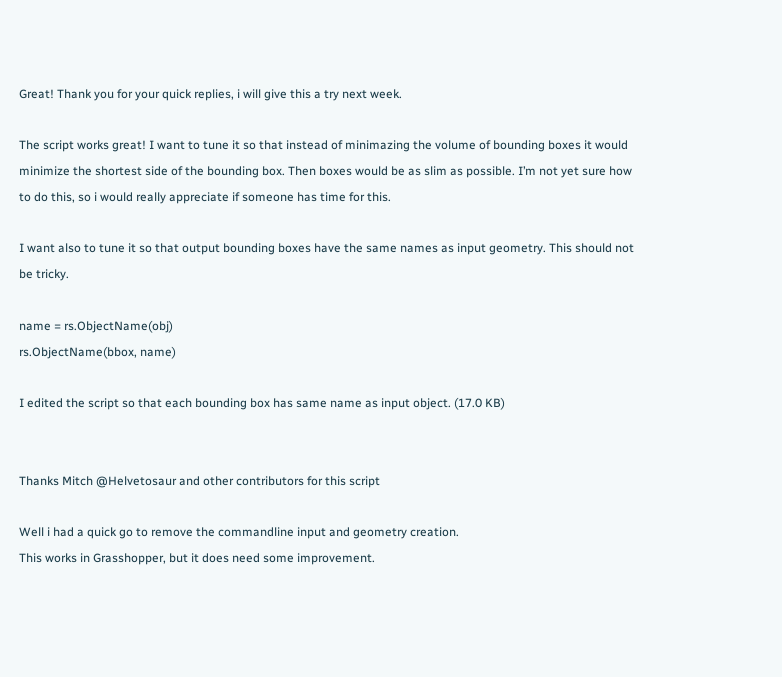Great! Thank you for your quick replies, i will give this a try next week.

The script works great! I want to tune it so that instead of minimazing the volume of bounding boxes it would minimize the shortest side of the bounding box. Then boxes would be as slim as possible. I’m not yet sure how to do this, so i would really appreciate if someone has time for this.

I want also to tune it so that output bounding boxes have the same names as input geometry. This should not be tricky.

name = rs.ObjectName(obj)
rs.ObjectName(bbox, name)

I edited the script so that each bounding box has same name as input object. (17.0 KB)


Thanks Mitch @Helvetosaur and other contributors for this script

Well i had a quick go to remove the commandline input and geometry creation.
This works in Grasshopper, but it does need some improvement.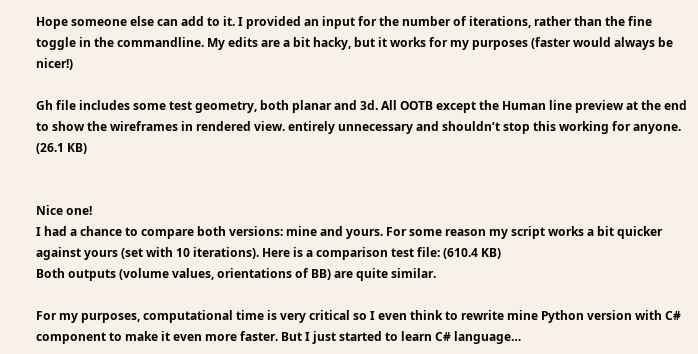Hope someone else can add to it. I provided an input for the number of iterations, rather than the fine toggle in the commandline. My edits are a bit hacky, but it works for my purposes (faster would always be nicer!)

Gh file includes some test geometry, both planar and 3d. All OOTB except the Human line preview at the end to show the wireframes in rendered view. entirely unnecessary and shouldn’t stop this working for anyone. (26.1 KB)


Nice one!
I had a chance to compare both versions: mine and yours. For some reason my script works a bit quicker against yours (set with 10 iterations). Here is a comparison test file: (610.4 KB)
Both outputs (volume values, orientations of BB) are quite similar.

For my purposes, computational time is very critical so I even think to rewrite mine Python version with C# component to make it even more faster. But I just started to learn C# language…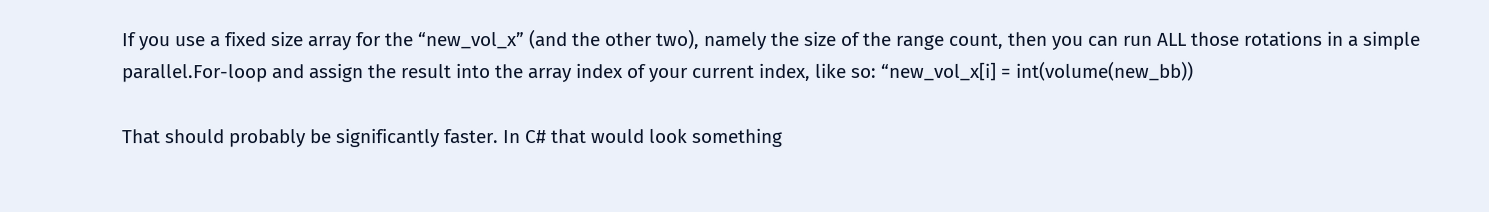If you use a fixed size array for the “new_vol_x” (and the other two), namely the size of the range count, then you can run ALL those rotations in a simple parallel.For-loop and assign the result into the array index of your current index, like so: “new_vol_x[i] = int(volume(new_bb))

That should probably be significantly faster. In C# that would look something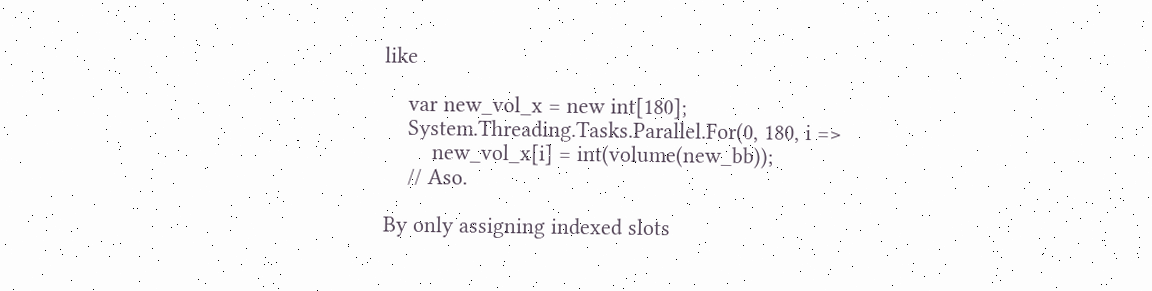like

    var new_vol_x = new int[180];
    System.Threading.Tasks.Parallel.For(0, 180, i =>
        new_vol_x[i] = int(volume(new_bb));
    // Aso.

By only assigning indexed slots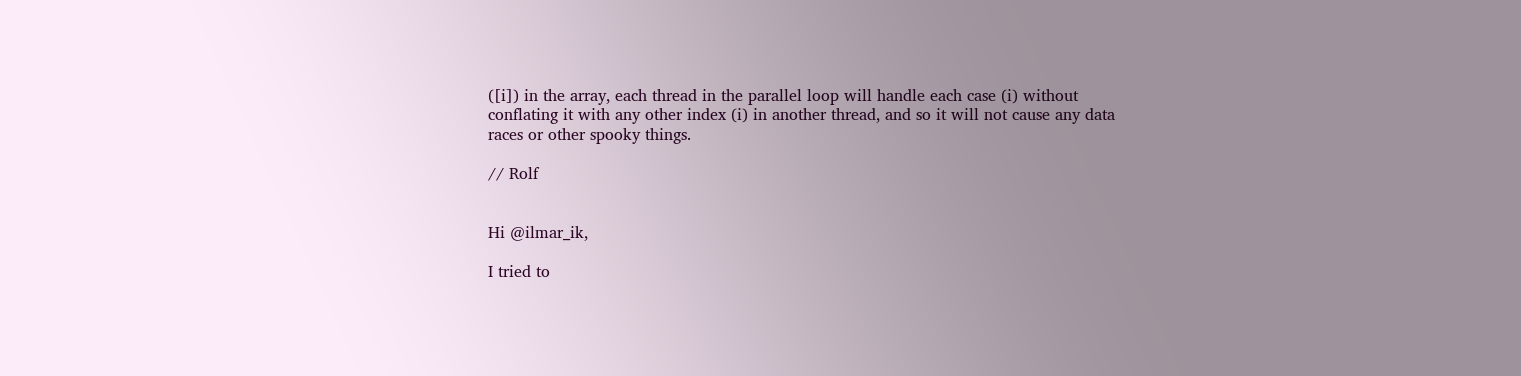([i]) in the array, each thread in the parallel loop will handle each case (i) without conflating it with any other index (i) in another thread, and so it will not cause any data races or other spooky things.

// Rolf


Hi @ilmar_ik,

I tried to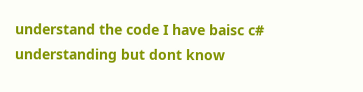understand the code I have baisc c# understanding but dont know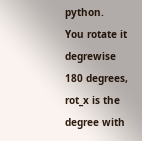python.
You rotate it degrewise 180 degrees, rot_x is the degree with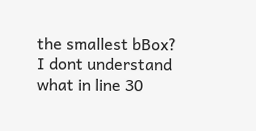the smallest bBox?
I dont understand what in line 30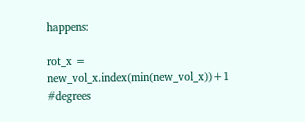happens:

rot_x = new_vol_x.index(min(new_vol_x))+1 #degrees